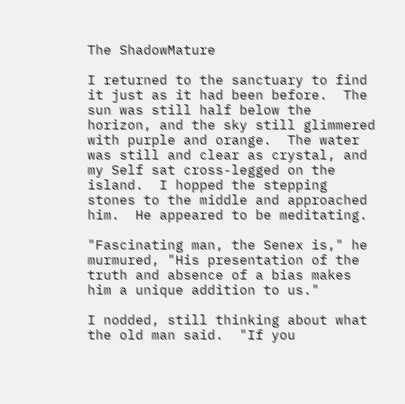The ShadowMature

I returned to the sanctuary to find it just as it had been before.  The sun was still half below the horizon, and the sky still glimmered with purple and orange.  The water was still and clear as crystal, and my Self sat cross-legged on the island.  I hopped the stepping stones to the middle and approached him.  He appeared to be meditating.

"Fascinating man, the Senex is," he murmured, "His presentation of the truth and absence of a bias makes him a unique addition to us."

I nodded, still thinking about what the old man said.  "If you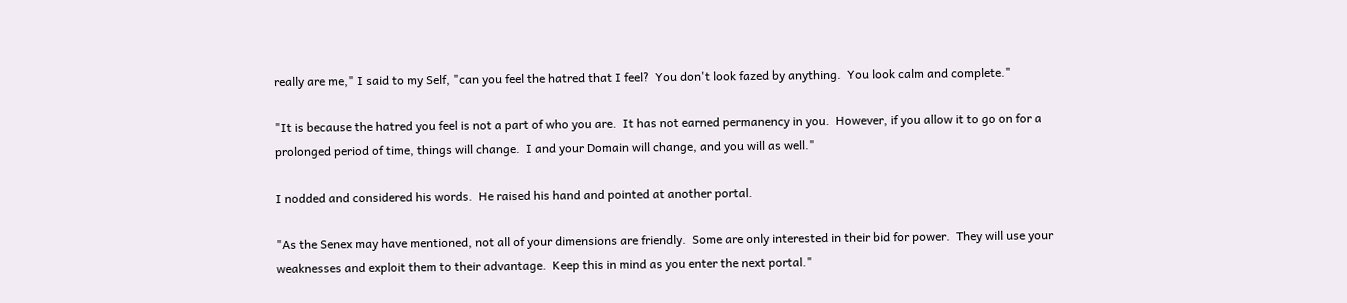really are me," I said to my Self, "can you feel the hatred that I feel?  You don't look fazed by anything.  You look calm and complete."

"It is because the hatred you feel is not a part of who you are.  It has not earned permanency in you.  However, if you allow it to go on for a prolonged period of time, things will change.  I and your Domain will change, and you will as well."

I nodded and considered his words.  He raised his hand and pointed at another portal.

"As the Senex may have mentioned, not all of your dimensions are friendly.  Some are only interested in their bid for power.  They will use your weaknesses and exploit them to their advantage.  Keep this in mind as you enter the next portal."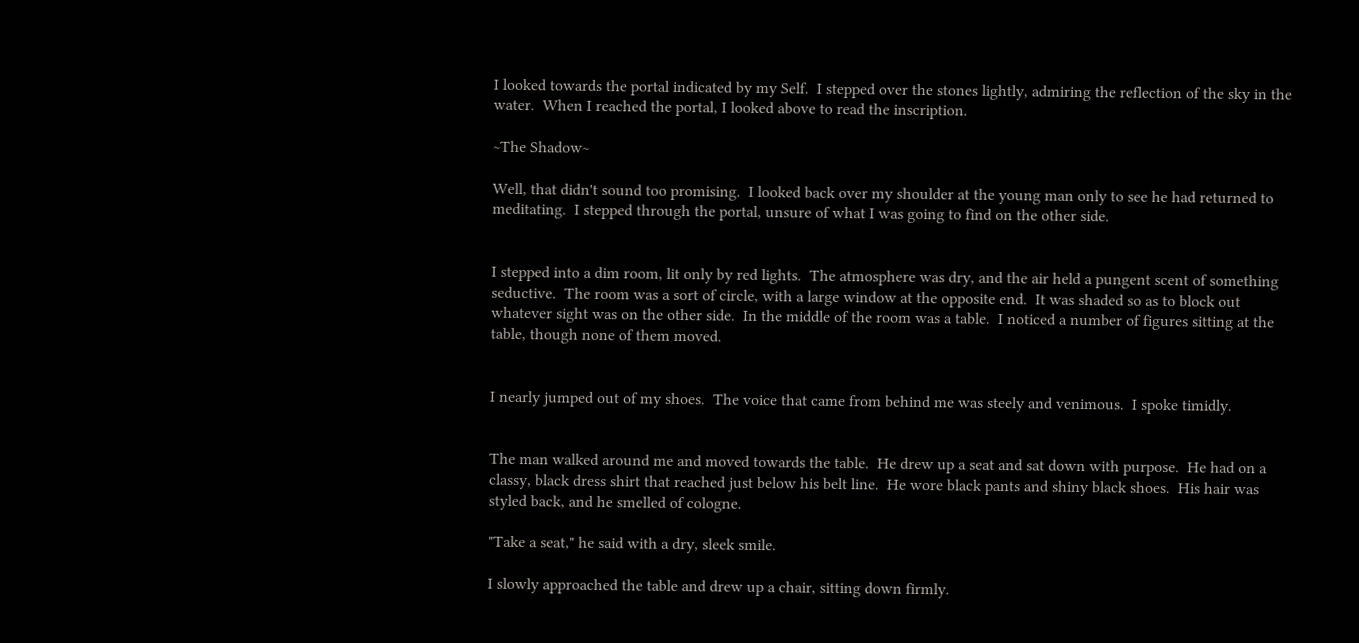I looked towards the portal indicated by my Self.  I stepped over the stones lightly, admiring the reflection of the sky in the water.  When I reached the portal, I looked above to read the inscription.

~The Shadow~

Well, that didn't sound too promising.  I looked back over my shoulder at the young man only to see he had returned to meditating.  I stepped through the portal, unsure of what I was going to find on the other side.


I stepped into a dim room, lit only by red lights.  The atmosphere was dry, and the air held a pungent scent of something seductive.  The room was a sort of circle, with a large window at the opposite end.  It was shaded so as to block out whatever sight was on the other side.  In the middle of the room was a table.  I noticed a number of figures sitting at the table, though none of them moved.


I nearly jumped out of my shoes.  The voice that came from behind me was steely and venimous.  I spoke timidly.


The man walked around me and moved towards the table.  He drew up a seat and sat down with purpose.  He had on a classy, black dress shirt that reached just below his belt line.  He wore black pants and shiny black shoes.  His hair was styled back, and he smelled of cologne.

"Take a seat," he said with a dry, sleek smile.

I slowly approached the table and drew up a chair, sitting down firmly.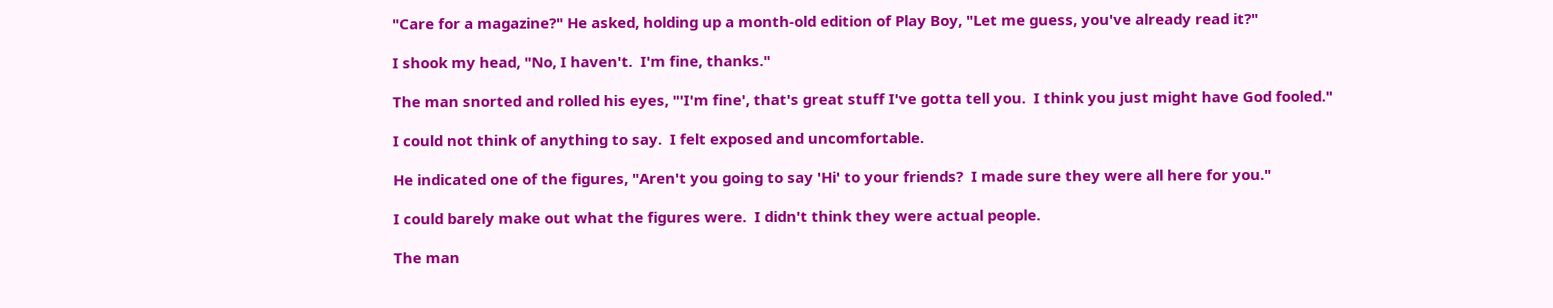"Care for a magazine?" He asked, holding up a month-old edition of Play Boy, "Let me guess, you've already read it?"

I shook my head, "No, I haven't.  I'm fine, thanks."

The man snorted and rolled his eyes, "'I'm fine', that's great stuff I've gotta tell you.  I think you just might have God fooled."

I could not think of anything to say.  I felt exposed and uncomfortable.

He indicated one of the figures, "Aren't you going to say 'Hi' to your friends?  I made sure they were all here for you."

I could barely make out what the figures were.  I didn't think they were actual people.

The man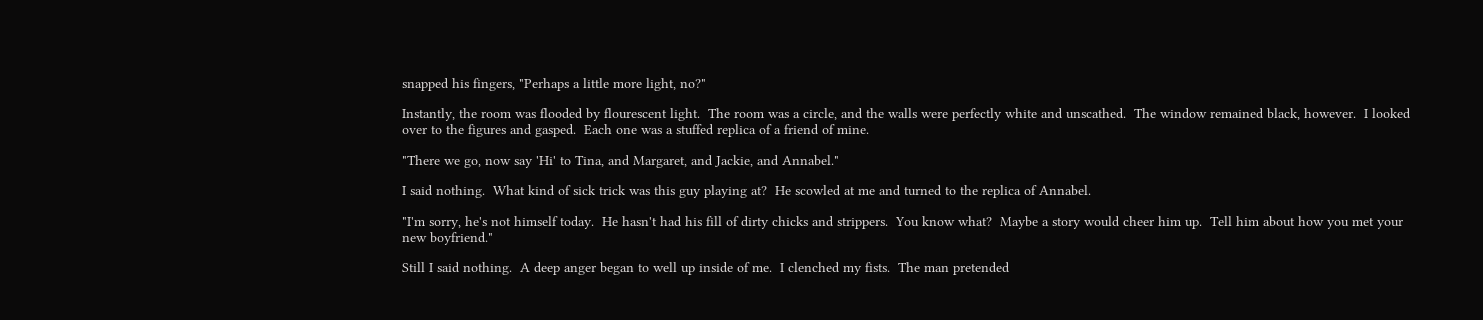snapped his fingers, "Perhaps a little more light, no?"

Instantly, the room was flooded by flourescent light.  The room was a circle, and the walls were perfectly white and unscathed.  The window remained black, however.  I looked over to the figures and gasped.  Each one was a stuffed replica of a friend of mine.

"There we go, now say 'Hi' to Tina, and Margaret, and Jackie, and Annabel."

I said nothing.  What kind of sick trick was this guy playing at?  He scowled at me and turned to the replica of Annabel.

"I'm sorry, he's not himself today.  He hasn't had his fill of dirty chicks and strippers.  You know what?  Maybe a story would cheer him up.  Tell him about how you met your new boyfriend."

Still I said nothing.  A deep anger began to well up inside of me.  I clenched my fists.  The man pretended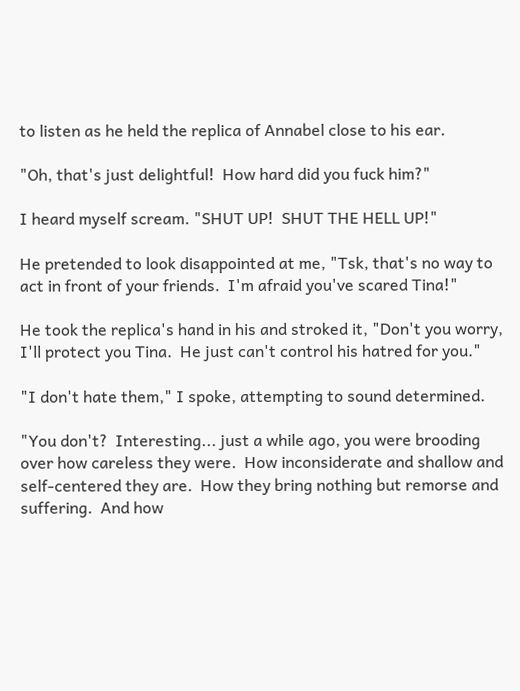to listen as he held the replica of Annabel close to his ear.

"Oh, that's just delightful!  How hard did you fuck him?"

I heard myself scream. "SHUT UP!  SHUT THE HELL UP!"

He pretended to look disappointed at me, "Tsk, that's no way to act in front of your friends.  I'm afraid you've scared Tina!"

He took the replica's hand in his and stroked it, "Don't you worry, I'll protect you Tina.  He just can't control his hatred for you."

"I don't hate them," I spoke, attempting to sound determined.

"You don't?  Interesting... just a while ago, you were brooding over how careless they were.  How inconsiderate and shallow and self-centered they are.  How they bring nothing but remorse and suffering.  And how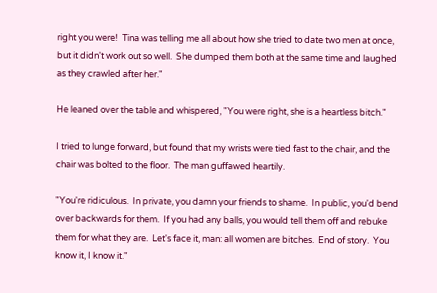right you were!  Tina was telling me all about how she tried to date two men at once, but it didn't work out so well.  She dumped them both at the same time and laughed as they crawled after her."

He leaned over the table and whispered, "You were right, she is a heartless bitch."

I tried to lunge forward, but found that my wrists were tied fast to the chair, and the chair was bolted to the floor.  The man guffawed heartily.

"You're ridiculous.  In private, you damn your friends to shame.  In public, you'd bend over backwards for them.  If you had any balls, you would tell them off and rebuke them for what they are.  Let's face it, man: all women are bitches.  End of story.  You know it, I know it."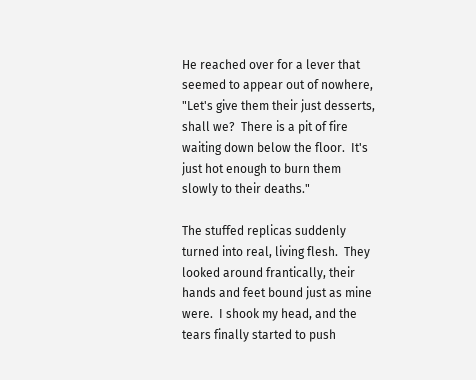He reached over for a lever that seemed to appear out of nowhere, "Let's give them their just desserts, shall we?  There is a pit of fire waiting down below the floor.  It's just hot enough to burn them slowly to their deaths."

The stuffed replicas suddenly turned into real, living flesh.  They looked around frantically, their hands and feet bound just as mine were.  I shook my head, and the tears finally started to push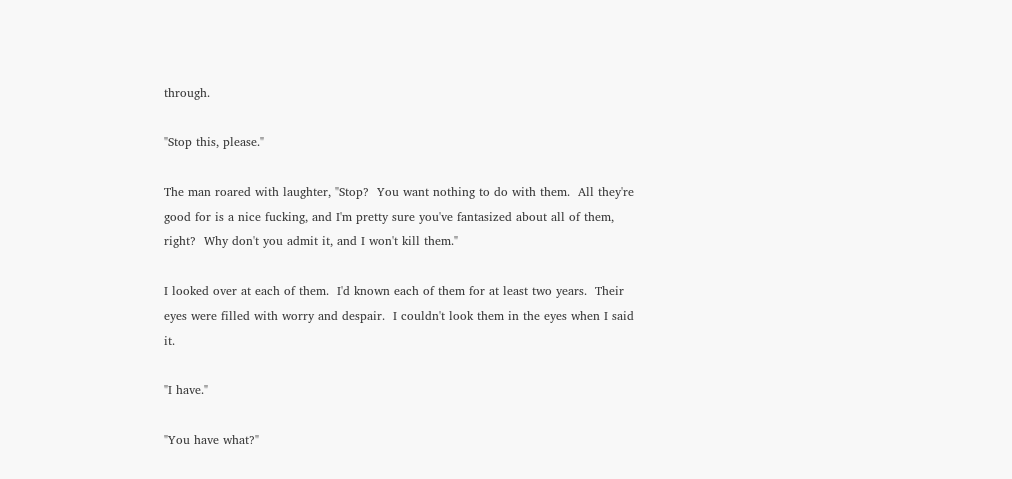through.

"Stop this, please."

The man roared with laughter, "Stop?  You want nothing to do with them.  All they're good for is a nice fucking, and I'm pretty sure you've fantasized about all of them, right?  Why don't you admit it, and I won't kill them."

I looked over at each of them.  I'd known each of them for at least two years.  Their eyes were filled with worry and despair.  I couldn't look them in the eyes when I said it.

"I have."

"You have what?"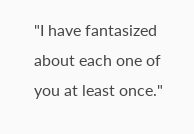"I have fantasized about each one of you at least once."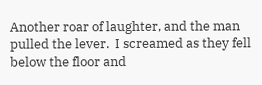Another roar of laughter, and the man pulled the lever.  I screamed as they fell below the floor and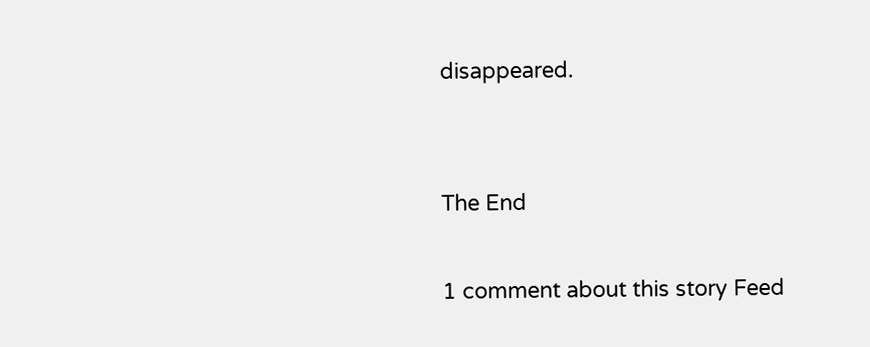disappeared.


The End

1 comment about this story Feed